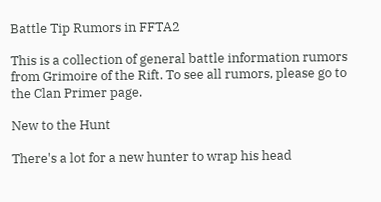Battle Tip Rumors in FFTA2

This is a collection of general battle information rumors from Grimoire of the Rift. To see all rumors, please go to the Clan Primer page.

New to the Hunt

There's a lot for a new hunter to wrap his head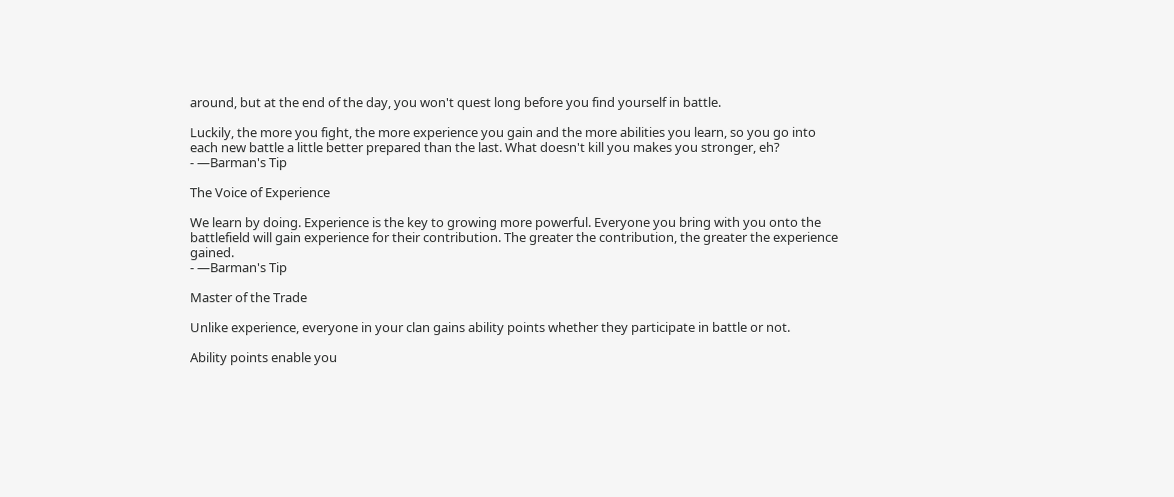around, but at the end of the day, you won't quest long before you find yourself in battle.

Luckily, the more you fight, the more experience you gain and the more abilities you learn, so you go into each new battle a little better prepared than the last. What doesn't kill you makes you stronger, eh?
- —Barman's Tip

The Voice of Experience

We learn by doing. Experience is the key to growing more powerful. Everyone you bring with you onto the battlefield will gain experience for their contribution. The greater the contribution, the greater the experience gained.
- —Barman's Tip

Master of the Trade

Unlike experience, everyone in your clan gains ability points whether they participate in battle or not.

Ability points enable you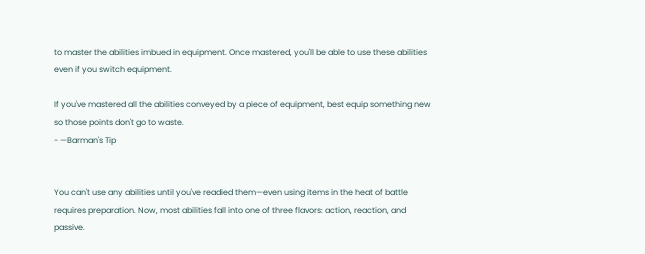to master the abilities imbued in equipment. Once mastered, you'll be able to use these abilities even if you switch equipment.

If you've mastered all the abilities conveyed by a piece of equipment, best equip something new so those points don't go to waste.
- —Barman's Tip


You can't use any abilities until you've readied them—even using items in the heat of battle requires preparation. Now, most abilities fall into one of three flavors: action, reaction, and passive.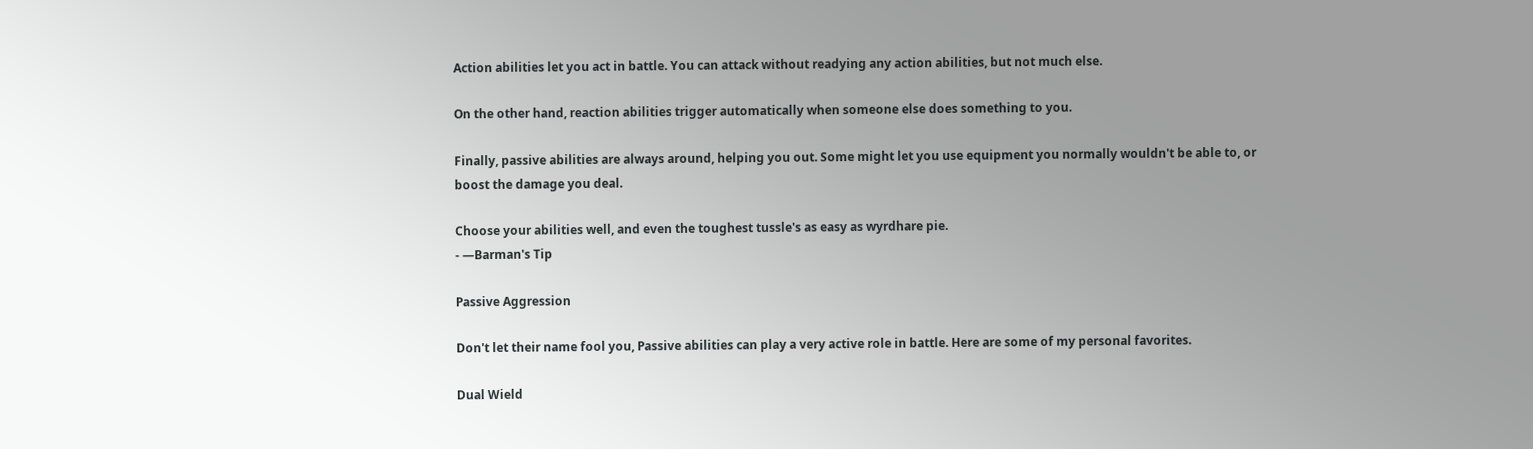Action abilities let you act in battle. You can attack without readying any action abilities, but not much else.

On the other hand, reaction abilities trigger automatically when someone else does something to you.

Finally, passive abilities are always around, helping you out. Some might let you use equipment you normally wouldn't be able to, or boost the damage you deal.

Choose your abilities well, and even the toughest tussle's as easy as wyrdhare pie.
- —Barman's Tip

Passive Aggression

Don't let their name fool you, Passive abilities can play a very active role in battle. Here are some of my personal favorites.

Dual Wield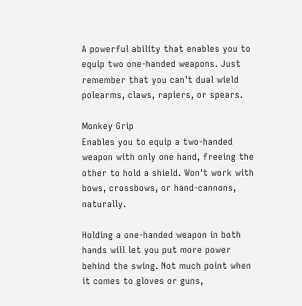A powerful ability that enables you to equip two one-handed weapons. Just remember that you can't dual wield polearms, claws, rapiers, or spears.

Monkey Grip
Enables you to equip a two-handed weapon with only one hand, freeing the other to hold a shield. Won't work with bows, crossbows, or hand-cannons, naturally.

Holding a one-handed weapon in both hands will let you put more power behind the swing. Not much point when it comes to gloves or guns,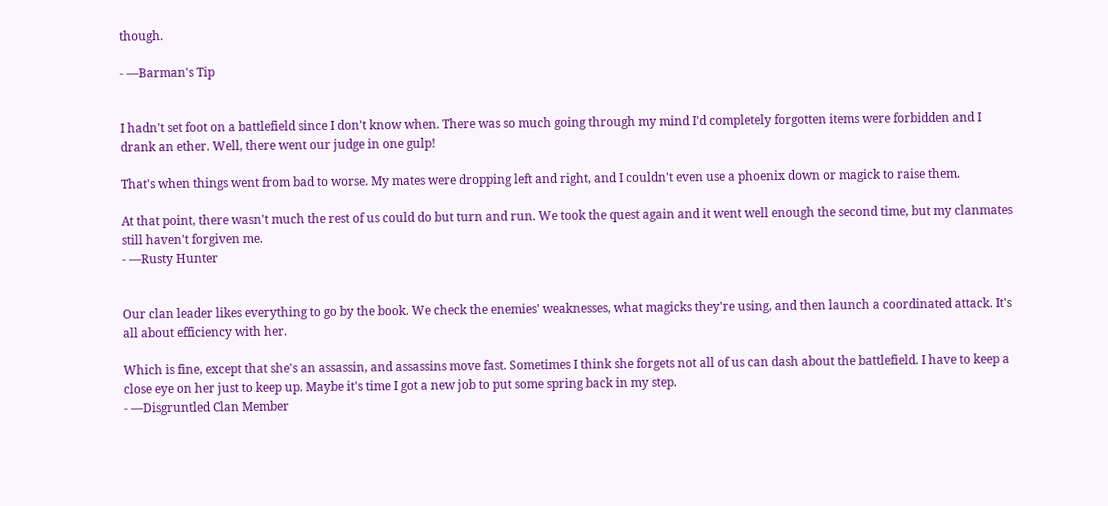though.

- —Barman's Tip


I hadn't set foot on a battlefield since I don't know when. There was so much going through my mind I'd completely forgotten items were forbidden and I drank an ether. Well, there went our judge in one gulp!

That's when things went from bad to worse. My mates were dropping left and right, and I couldn't even use a phoenix down or magick to raise them.

At that point, there wasn't much the rest of us could do but turn and run. We took the quest again and it went well enough the second time, but my clanmates still haven't forgiven me.
- —Rusty Hunter


Our clan leader likes everything to go by the book. We check the enemies' weaknesses, what magicks they're using, and then launch a coordinated attack. It's all about efficiency with her.

Which is fine, except that she's an assassin, and assassins move fast. Sometimes I think she forgets not all of us can dash about the battlefield. I have to keep a close eye on her just to keep up. Maybe it's time I got a new job to put some spring back in my step.
- —Disgruntled Clan Member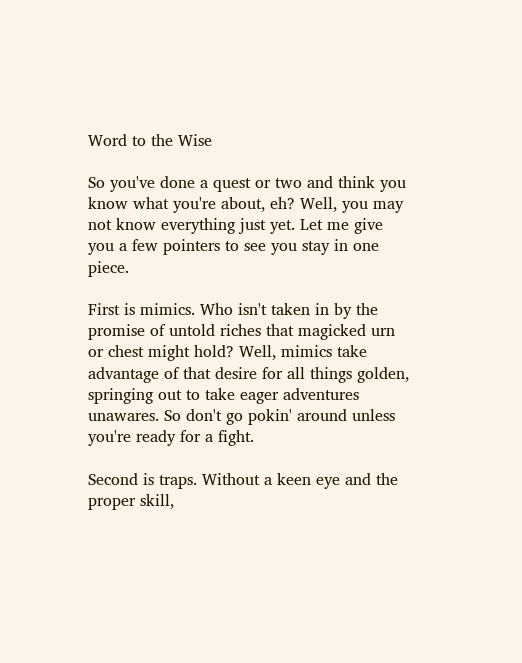Word to the Wise

So you've done a quest or two and think you know what you're about, eh? Well, you may not know everything just yet. Let me give you a few pointers to see you stay in one piece.

First is mimics. Who isn't taken in by the promise of untold riches that magicked urn or chest might hold? Well, mimics take advantage of that desire for all things golden, springing out to take eager adventures unawares. So don't go pokin' around unless you're ready for a fight.

Second is traps. Without a keen eye and the proper skill,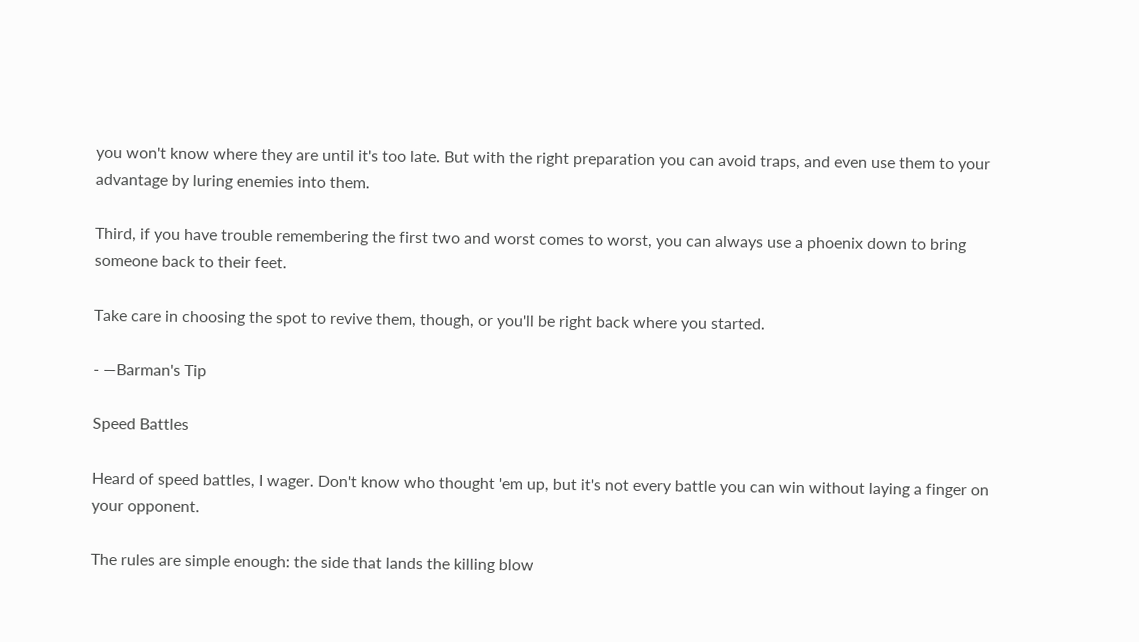you won't know where they are until it's too late. But with the right preparation you can avoid traps, and even use them to your advantage by luring enemies into them.

Third, if you have trouble remembering the first two and worst comes to worst, you can always use a phoenix down to bring someone back to their feet.

Take care in choosing the spot to revive them, though, or you'll be right back where you started.

- —Barman's Tip

Speed Battles

Heard of speed battles, I wager. Don't know who thought 'em up, but it's not every battle you can win without laying a finger on your opponent.

The rules are simple enough: the side that lands the killing blow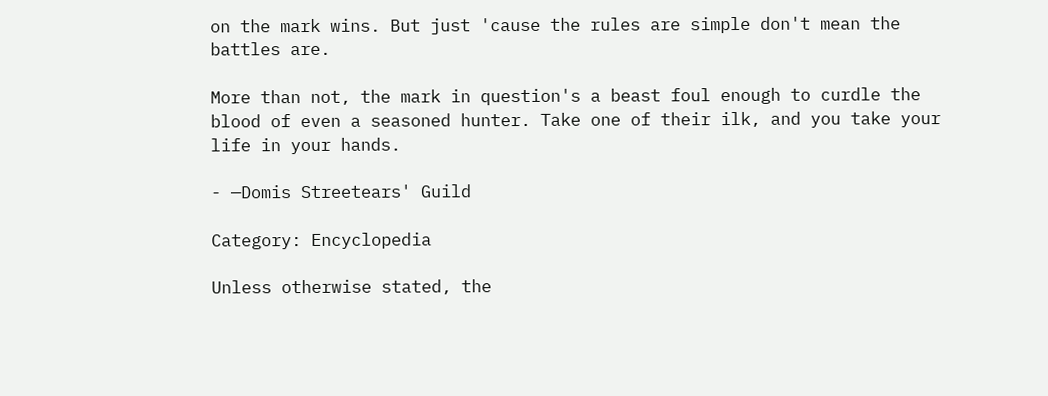on the mark wins. But just 'cause the rules are simple don't mean the battles are.

More than not, the mark in question's a beast foul enough to curdle the blood of even a seasoned hunter. Take one of their ilk, and you take your life in your hands.

- —Domis Streetears' Guild

Category: Encyclopedia

Unless otherwise stated, the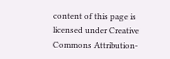content of this page is licensed under Creative Commons Attribution-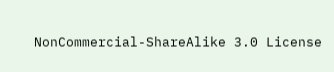NonCommercial-ShareAlike 3.0 License